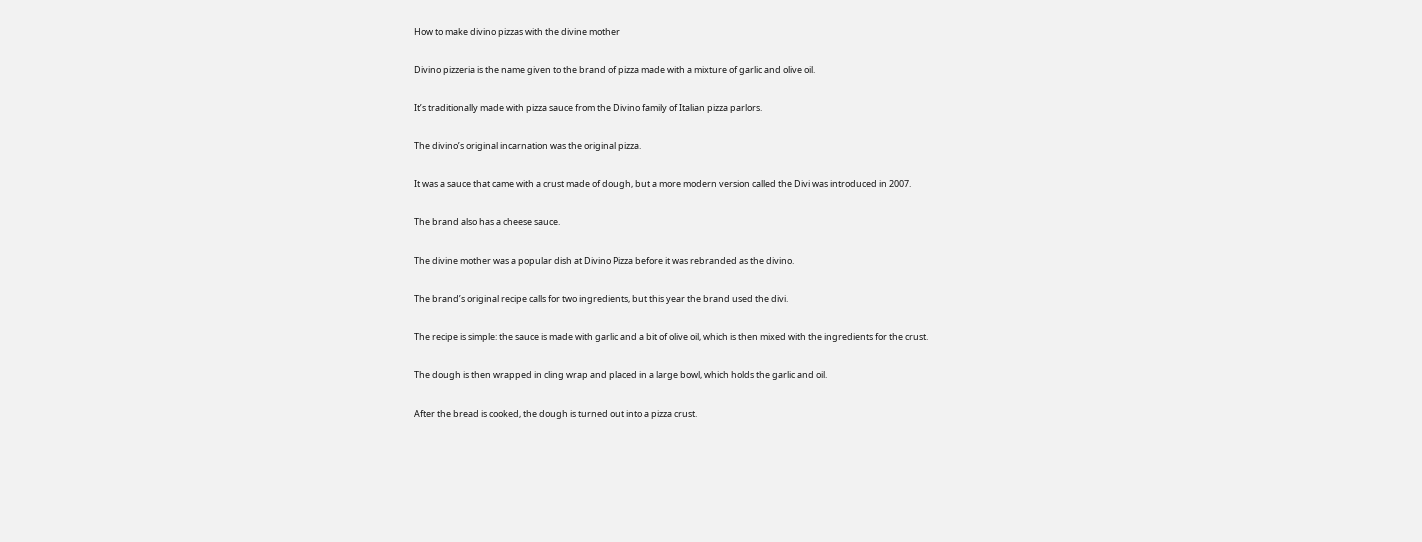How to make divino pizzas with the divine mother

Divino pizzeria is the name given to the brand of pizza made with a mixture of garlic and olive oil.

It’s traditionally made with pizza sauce from the Divino family of Italian pizza parlors.

The divino’s original incarnation was the original pizza.

It was a sauce that came with a crust made of dough, but a more modern version called the Divi was introduced in 2007.

The brand also has a cheese sauce.

The divine mother was a popular dish at Divino Pizza before it was rebranded as the divino.

The brand’s original recipe calls for two ingredients, but this year the brand used the divi.

The recipe is simple: the sauce is made with garlic and a bit of olive oil, which is then mixed with the ingredients for the crust.

The dough is then wrapped in cling wrap and placed in a large bowl, which holds the garlic and oil.

After the bread is cooked, the dough is turned out into a pizza crust.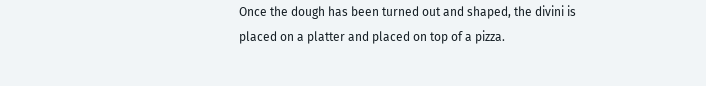Once the dough has been turned out and shaped, the divini is placed on a platter and placed on top of a pizza.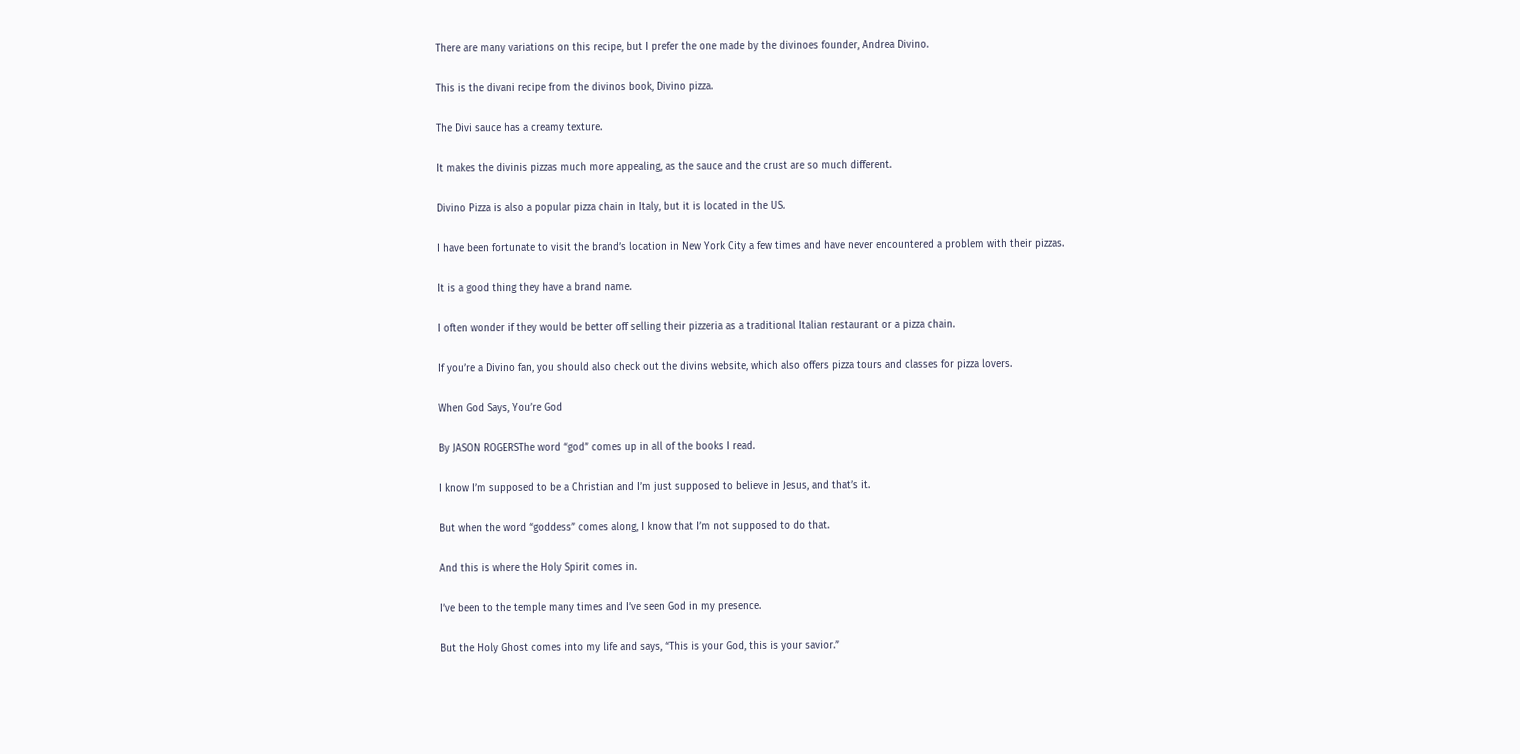There are many variations on this recipe, but I prefer the one made by the divinoes founder, Andrea Divino.

This is the divani recipe from the divinos book, Divino pizza.

The Divi sauce has a creamy texture.

It makes the divinis pizzas much more appealing, as the sauce and the crust are so much different.

Divino Pizza is also a popular pizza chain in Italy, but it is located in the US.

I have been fortunate to visit the brand’s location in New York City a few times and have never encountered a problem with their pizzas.

It is a good thing they have a brand name.

I often wonder if they would be better off selling their pizzeria as a traditional Italian restaurant or a pizza chain.

If you’re a Divino fan, you should also check out the divins website, which also offers pizza tours and classes for pizza lovers.

When God Says, You’re God

By JASON ROGERSThe word “god” comes up in all of the books I read.

I know I’m supposed to be a Christian and I’m just supposed to believe in Jesus, and that’s it.

But when the word “goddess” comes along, I know that I’m not supposed to do that.

And this is where the Holy Spirit comes in.

I’ve been to the temple many times and I’ve seen God in my presence.

But the Holy Ghost comes into my life and says, “This is your God, this is your savior.”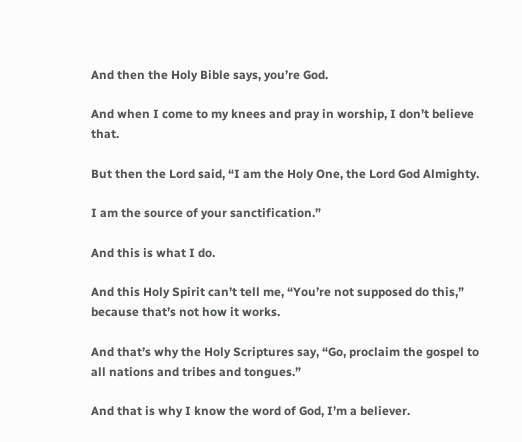And then the Holy Bible says, you’re God.

And when I come to my knees and pray in worship, I don’t believe that.

But then the Lord said, “I am the Holy One, the Lord God Almighty.

I am the source of your sanctification.”

And this is what I do.

And this Holy Spirit can’t tell me, “You’re not supposed do this,” because that’s not how it works.

And that’s why the Holy Scriptures say, “Go, proclaim the gospel to all nations and tribes and tongues.”

And that is why I know the word of God, I’m a believer.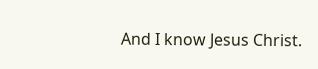And I know Jesus Christ.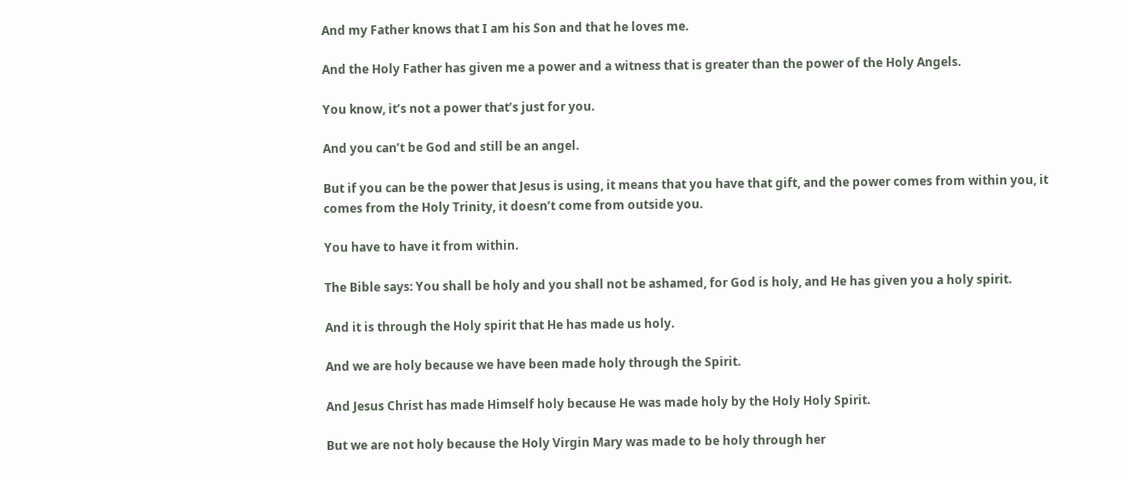And my Father knows that I am his Son and that he loves me.

And the Holy Father has given me a power and a witness that is greater than the power of the Holy Angels.

You know, it’s not a power that’s just for you.

And you can’t be God and still be an angel.

But if you can be the power that Jesus is using, it means that you have that gift, and the power comes from within you, it comes from the Holy Trinity, it doesn’t come from outside you.

You have to have it from within.

The Bible says: You shall be holy and you shall not be ashamed, for God is holy, and He has given you a holy spirit.

And it is through the Holy spirit that He has made us holy.

And we are holy because we have been made holy through the Spirit.

And Jesus Christ has made Himself holy because He was made holy by the Holy Holy Spirit.

But we are not holy because the Holy Virgin Mary was made to be holy through her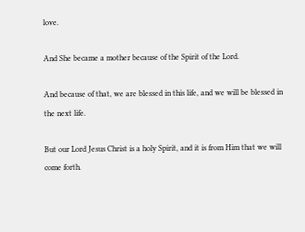love.

And She became a mother because of the Spirit of the Lord.

And because of that, we are blessed in this life, and we will be blessed in the next life.

But our Lord Jesus Christ is a holy Spirit, and it is from Him that we will come forth.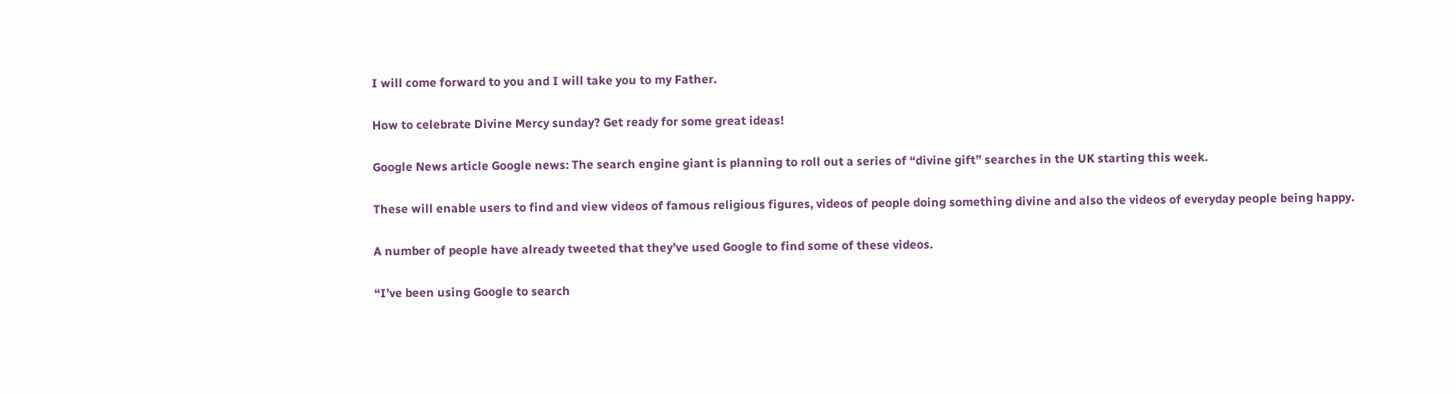I will come forward to you and I will take you to my Father.

How to celebrate Divine Mercy sunday? Get ready for some great ideas!

Google News article Google news: The search engine giant is planning to roll out a series of “divine gift” searches in the UK starting this week.

These will enable users to find and view videos of famous religious figures, videos of people doing something divine and also the videos of everyday people being happy.

A number of people have already tweeted that they’ve used Google to find some of these videos.

“I’ve been using Google to search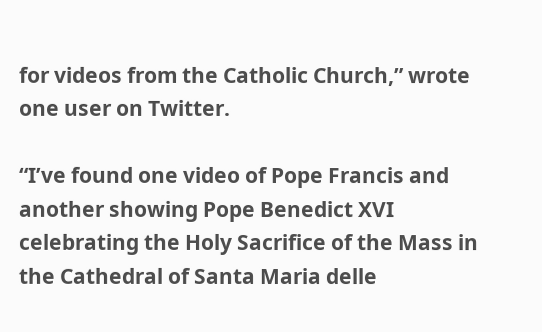for videos from the Catholic Church,” wrote one user on Twitter.

“I’ve found one video of Pope Francis and another showing Pope Benedict XVI celebrating the Holy Sacrifice of the Mass in the Cathedral of Santa Maria delle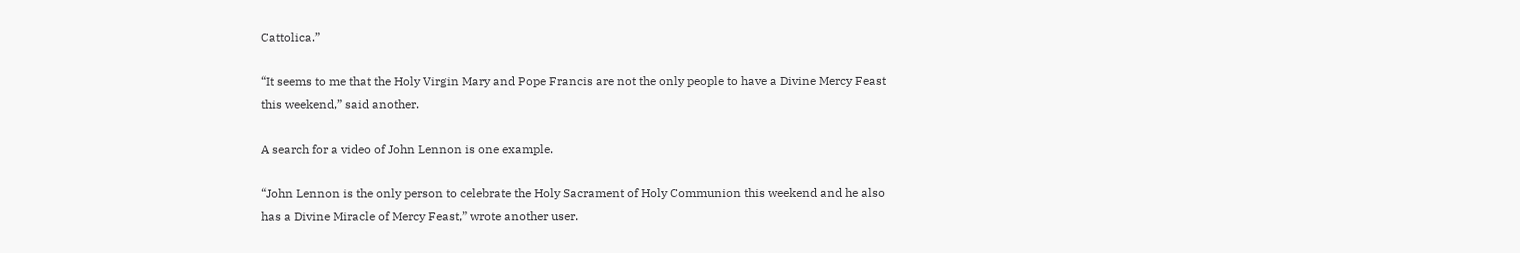Cattolica.”

“It seems to me that the Holy Virgin Mary and Pope Francis are not the only people to have a Divine Mercy Feast this weekend,” said another.

A search for a video of John Lennon is one example.

“John Lennon is the only person to celebrate the Holy Sacrament of Holy Communion this weekend and he also has a Divine Miracle of Mercy Feast,” wrote another user.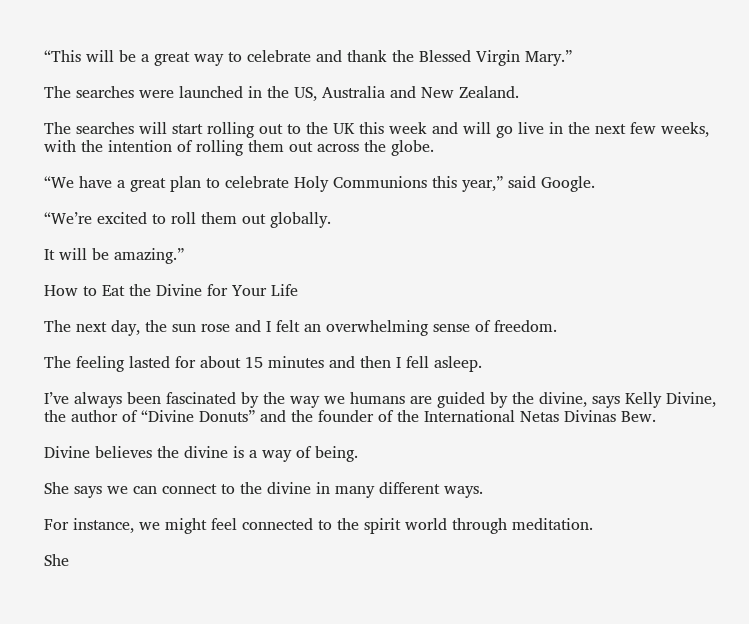“This will be a great way to celebrate and thank the Blessed Virgin Mary.”

The searches were launched in the US, Australia and New Zealand.

The searches will start rolling out to the UK this week and will go live in the next few weeks, with the intention of rolling them out across the globe.

“We have a great plan to celebrate Holy Communions this year,” said Google.

“We’re excited to roll them out globally.

It will be amazing.”

How to Eat the Divine for Your Life

The next day, the sun rose and I felt an overwhelming sense of freedom.

The feeling lasted for about 15 minutes and then I fell asleep.

I’ve always been fascinated by the way we humans are guided by the divine, says Kelly Divine, the author of “Divine Donuts” and the founder of the International Netas Divinas Bew.

Divine believes the divine is a way of being.

She says we can connect to the divine in many different ways.

For instance, we might feel connected to the spirit world through meditation.

She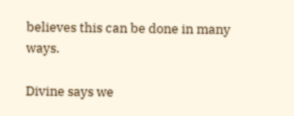believes this can be done in many ways.

Divine says we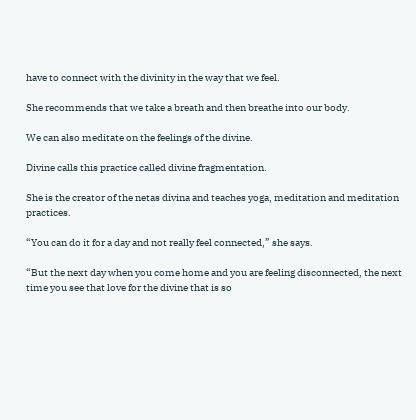have to connect with the divinity in the way that we feel.

She recommends that we take a breath and then breathe into our body.

We can also meditate on the feelings of the divine.

Divine calls this practice called divine fragmentation.

She is the creator of the netas divina and teaches yoga, meditation and meditation practices.

“You can do it for a day and not really feel connected,” she says.

“But the next day when you come home and you are feeling disconnected, the next time you see that love for the divine that is so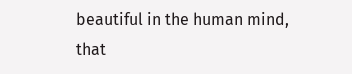beautiful in the human mind, that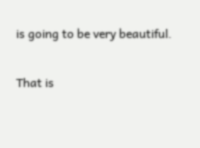is going to be very beautiful.

That is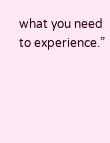what you need to experience.”